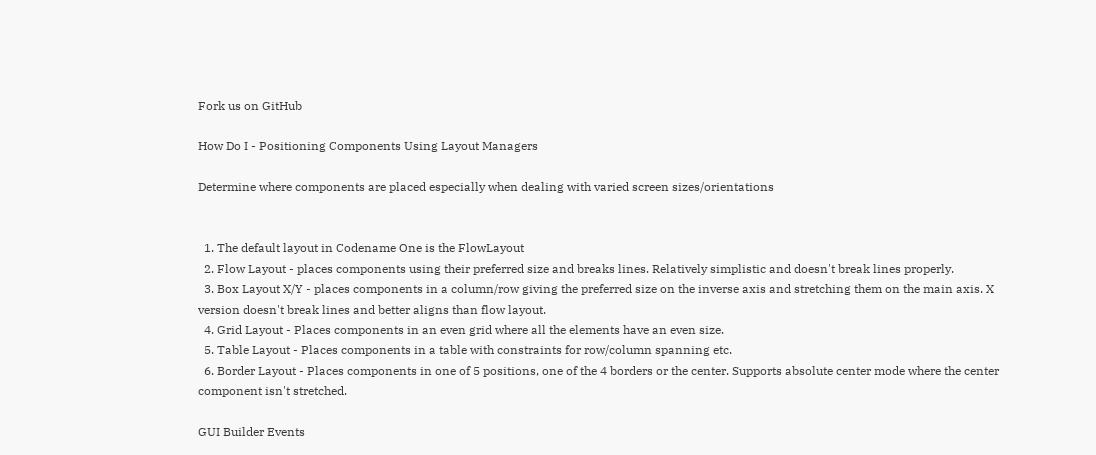Fork us on GitHub

How Do I - Positioning Components Using Layout Managers

Determine where components are placed especially when dealing with varied screen sizes/orientations


  1. The default layout in Codename One is the FlowLayout
  2. Flow Layout - places components using their preferred size and breaks lines. Relatively simplistic and doesn't break lines properly.
  3. Box Layout X/Y - places components in a column/row giving the preferred size on the inverse axis and stretching them on the main axis. X version doesn't break lines and better aligns than flow layout.
  4. Grid Layout - Places components in an even grid where all the elements have an even size.
  5. Table Layout - Places components in a table with constraints for row/column spanning etc.
  6. Border Layout - Places components in one of 5 positions, one of the 4 borders or the center. Supports absolute center mode where the center component isn't stretched.

GUI Builder Events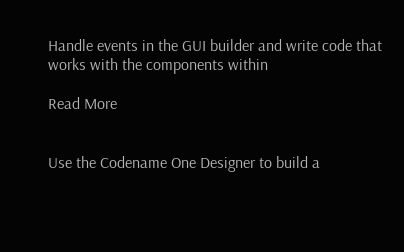Handle events in the GUI builder and write code that works with the components within

Read More


Use the Codename One Designer to build a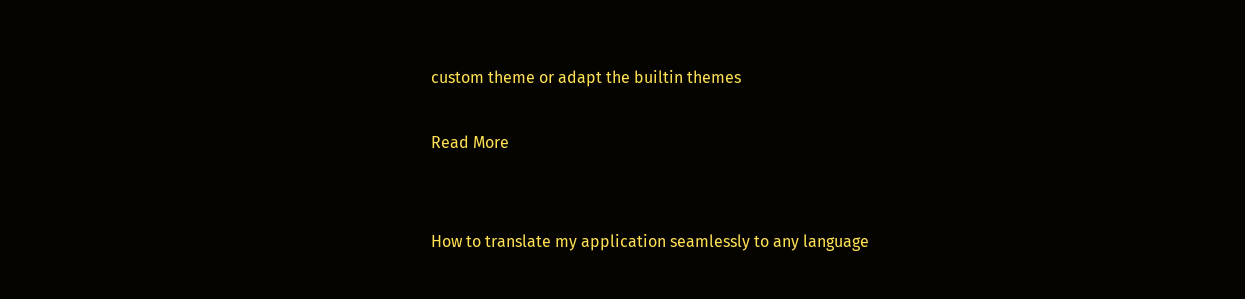custom theme or adapt the builtin themes

Read More


How to translate my application seamlessly to any language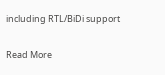including RTL/BiDi support

Read More